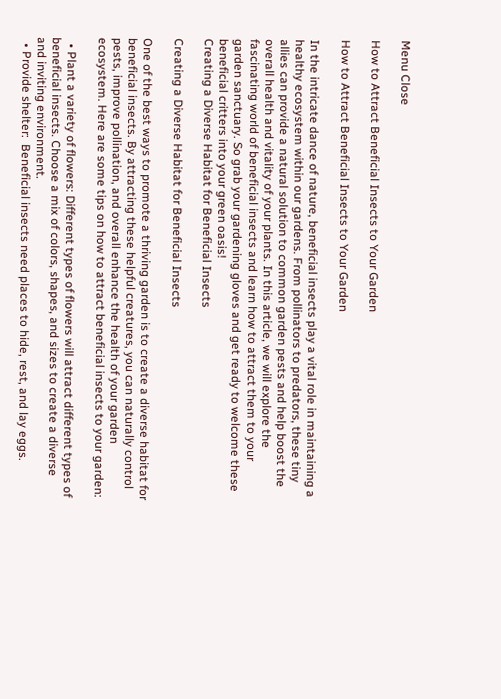Menu Close

How to Attract Beneficial Insects to Your Garden

How to Attract Beneficial Insects to Your Garden

In the intricate dance of nature, beneficial insects play a vital role in maintaining a healthy ecosystem within our gardens. From pollinators to predators, these tiny allies can provide a natural solution to common garden pests and help boost the overall health and vitality of your plants. In this article, we will explore the fascinating world of beneficial insects and learn how to attract them to your garden sanctuary. So grab your gardening gloves and get ready to welcome these beneficial critters into your green oasis!
Creating a Diverse Habitat for Beneficial Insects

Creating a Diverse Habitat for Beneficial Insects

One of the best ways to promote a thriving garden is to create a diverse habitat for beneficial insects. By attracting these helpful creatures, you can naturally control pests, improve pollination, and overall enhance the health of your garden ecosystem. Here are some tips on how to attract beneficial insects to your garden:

  • Plant a variety of flowers: Different types of flowers will attract different types of beneficial insects. Choose a mix of colors, shapes, and sizes to create a diverse and inviting environment.
  • Provide shelter:  Beneficial insects need places to hide, rest, and lay eggs.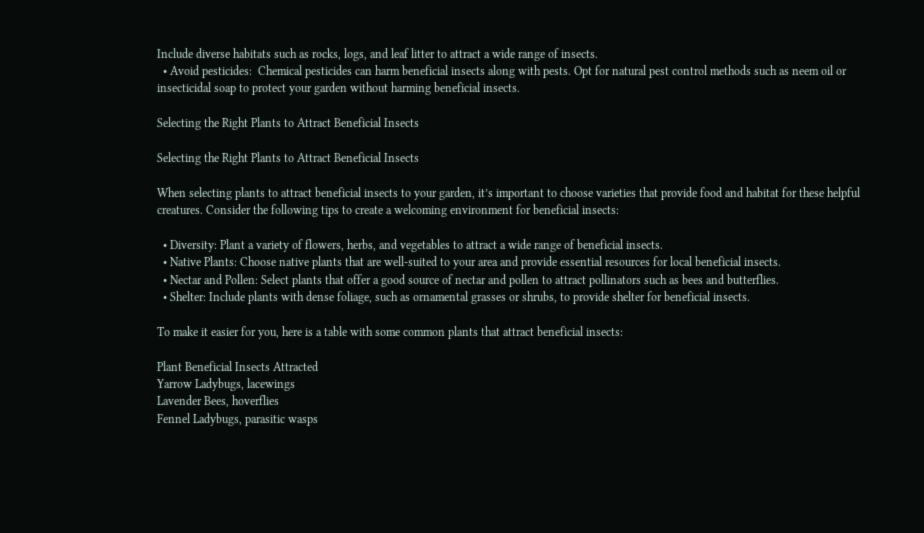Include diverse habitats such as rocks, logs, and leaf litter to attract a wide range of insects.
  • Avoid pesticides:  Chemical pesticides can harm beneficial insects along with pests. Opt for natural pest control methods such as neem oil or insecticidal soap to protect your garden without harming beneficial insects.

Selecting the Right Plants to Attract Beneficial Insects

Selecting the Right Plants to Attract Beneficial Insects

When selecting plants to attract beneficial insects to your garden, it’s important to choose varieties that provide food and habitat for these helpful creatures. Consider the following tips to create a welcoming environment for beneficial insects:

  • Diversity: Plant a variety of flowers, herbs, and vegetables to attract a wide range of beneficial insects.
  • Native Plants: Choose native plants that are well-suited to your area and provide essential resources for local beneficial insects.
  • Nectar and Pollen: Select plants that offer a good source of nectar and pollen to attract pollinators such as bees and butterflies.
  • Shelter: Include plants with dense foliage, such as ornamental grasses or shrubs, to provide shelter for beneficial insects.

To make it easier for you, here is a table with some common plants that attract beneficial insects:

Plant Beneficial Insects Attracted
Yarrow Ladybugs, lacewings
Lavender Bees, hoverflies
Fennel Ladybugs, parasitic wasps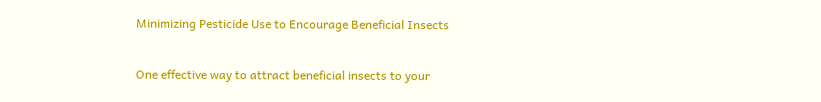Minimizing Pesticide Use to Encourage Beneficial Insects

One effective way to attract beneficial insects to your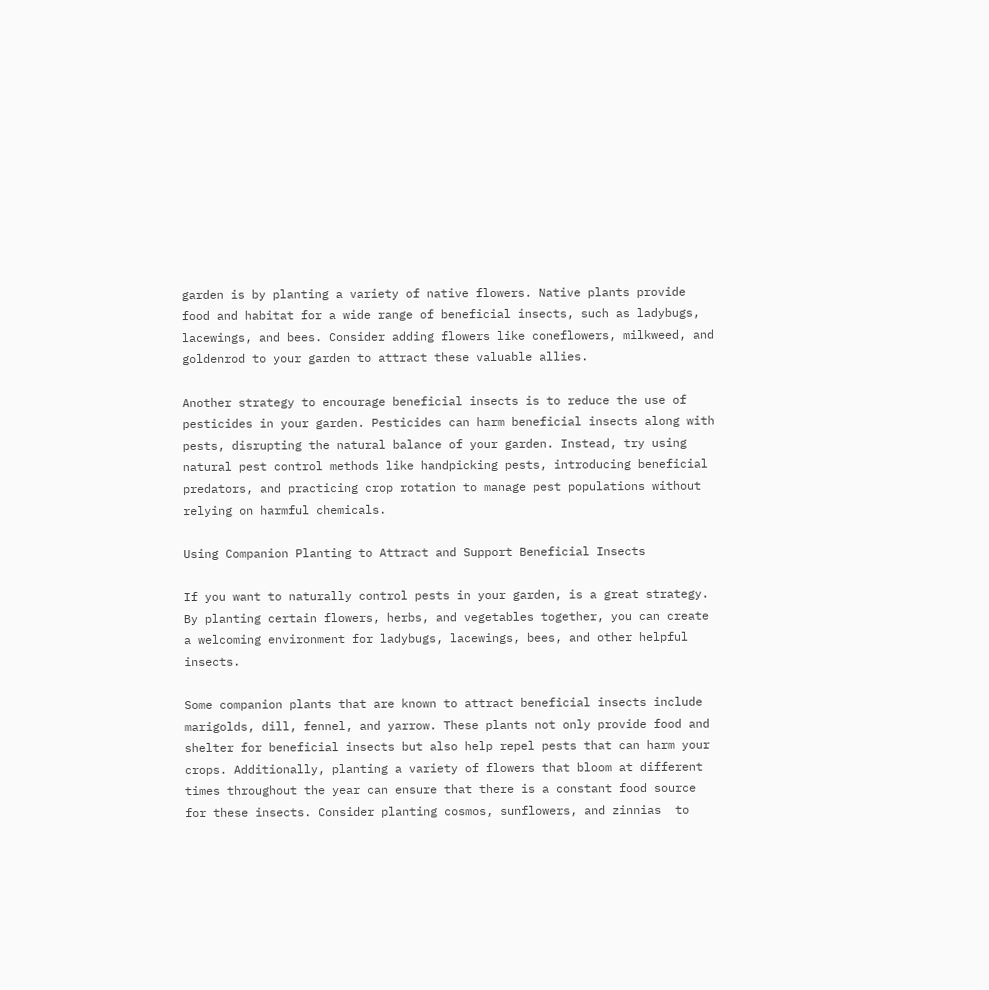garden is by planting a variety of native flowers. Native plants provide food and habitat for a wide range of beneficial insects, such as ladybugs, lacewings, and bees. Consider adding flowers like coneflowers, milkweed, and goldenrod to your garden to attract these valuable allies.

Another strategy to encourage beneficial insects is to reduce the use of pesticides in your garden. Pesticides can harm beneficial insects along with pests, disrupting the natural balance of your garden. Instead, try using natural pest control methods like handpicking pests, introducing beneficial predators, and practicing crop rotation to manage pest populations without relying on harmful chemicals.

Using Companion Planting to Attract and Support Beneficial Insects

If you want to naturally control pests in your garden, is a great strategy. By planting certain flowers, herbs, and vegetables together, you can create a welcoming environment for ladybugs, lacewings, bees, and other helpful insects.

Some companion plants that are known to attract beneficial insects include marigolds, dill, fennel, and yarrow. These plants not only provide food and shelter for beneficial insects but also help repel pests that can harm your crops. Additionally, planting a variety of flowers that bloom at different times throughout the year can ensure that there is a constant food source for these insects. Consider planting cosmos, sunflowers, and zinnias  to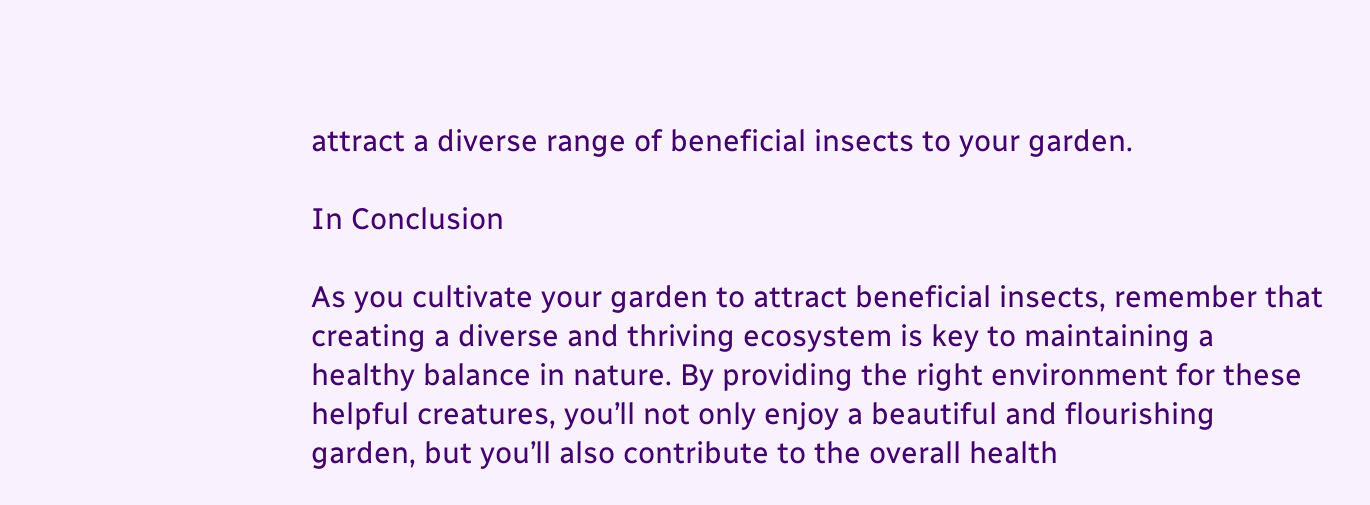attract a diverse range of beneficial insects to your garden.

In Conclusion

As you cultivate your garden to attract beneficial insects, remember that creating a diverse and thriving ecosystem is key to maintaining a healthy balance in nature. By providing the right environment for these helpful creatures, you’ll not only enjoy a beautiful and flourishing garden, but you’ll also contribute to the overall health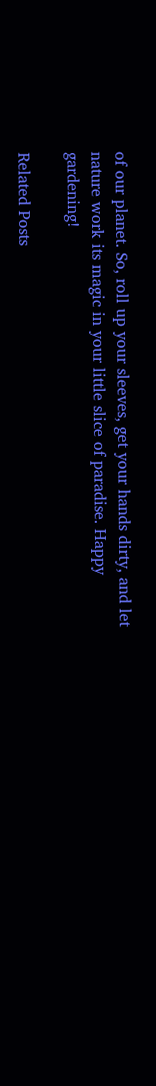of our planet. So, roll up your sleeves, get your hands dirty, and let nature work its magic in your little slice of paradise. Happy gardening!

Related Posts